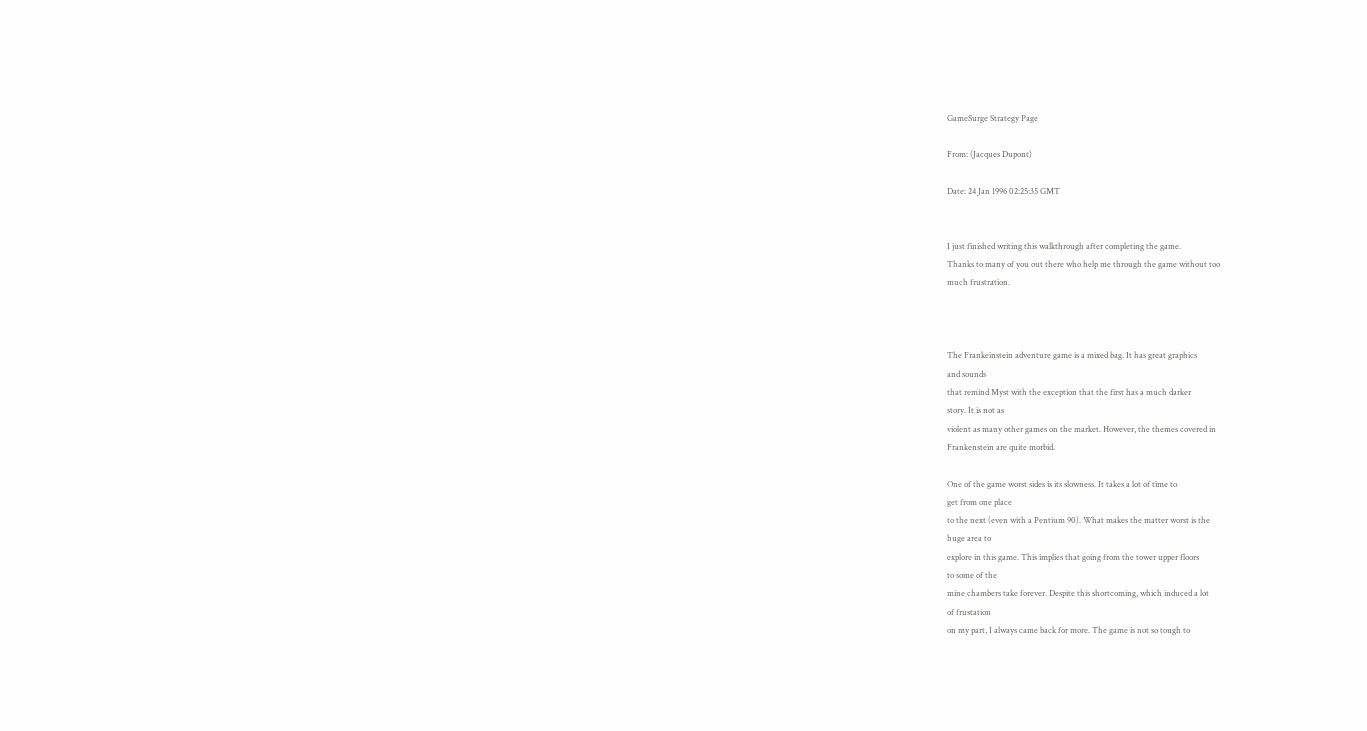GameSurge Strategy Page

From: (Jacques Dupont)

Date: 24 Jan 1996 02:25:35 GMT


I just finished writing this walkthrough after completing the game.
Thanks to many of you out there who help me through the game without too
much frustration.



The Frankeinstein adventure game is a mixed bag. It has great graphics
and sounds
that remind Myst with the exception that the first has a much darker
story. It is not as
violent as many other games on the market. However, the themes covered in
Frankenstein are quite morbid.

One of the game worst sides is its slowness. It takes a lot of time to
get from one place
to the next (even with a Pentium 90). What makes the matter worst is the
huge area to
explore in this game. This implies that going from the tower upper floors
to some of the
mine chambers take forever. Despite this shortcoming, which induced a lot
of frustation
on my part, I always came back for more. The game is not so tough to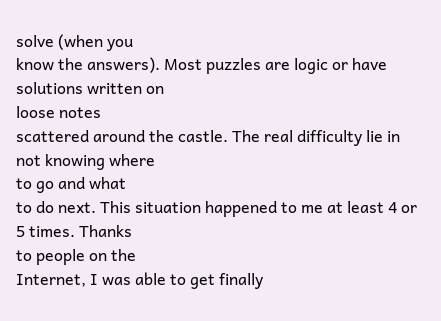solve (when you
know the answers). Most puzzles are logic or have solutions written on
loose notes
scattered around the castle. The real difficulty lie in not knowing where
to go and what
to do next. This situation happened to me at least 4 or 5 times. Thanks
to people on the
Internet, I was able to get finally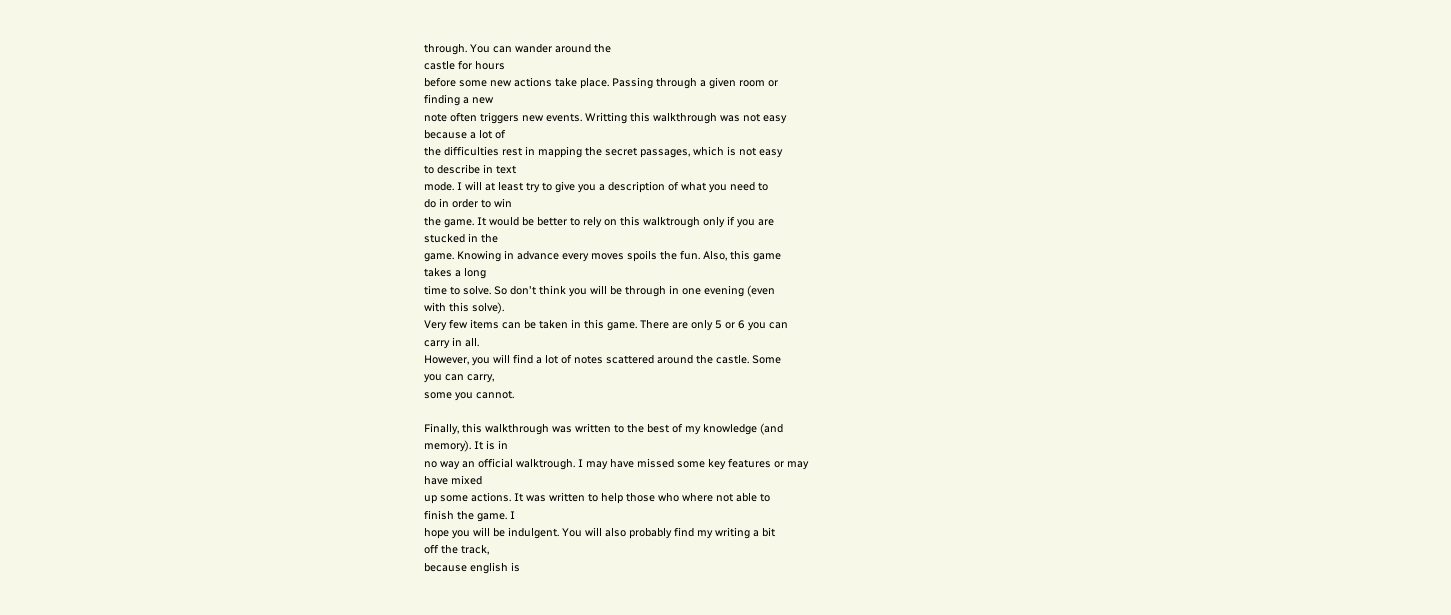through. You can wander around the
castle for hours
before some new actions take place. Passing through a given room or
finding a new
note often triggers new events. Writting this walkthrough was not easy
because a lot of
the difficulties rest in mapping the secret passages, which is not easy
to describe in text
mode. I will at least try to give you a description of what you need to
do in order to win
the game. It would be better to rely on this walktrough only if you are
stucked in the
game. Knowing in advance every moves spoils the fun. Also, this game
takes a long
time to solve. So don't think you will be through in one evening (even
with this solve).
Very few items can be taken in this game. There are only 5 or 6 you can
carry in all.
However, you will find a lot of notes scattered around the castle. Some
you can carry,
some you cannot.

Finally, this walkthrough was written to the best of my knowledge (and
memory). It is in
no way an official walktrough. I may have missed some key features or may
have mixed
up some actions. It was written to help those who where not able to
finish the game. I
hope you will be indulgent. You will also probably find my writing a bit
off the track,
because english is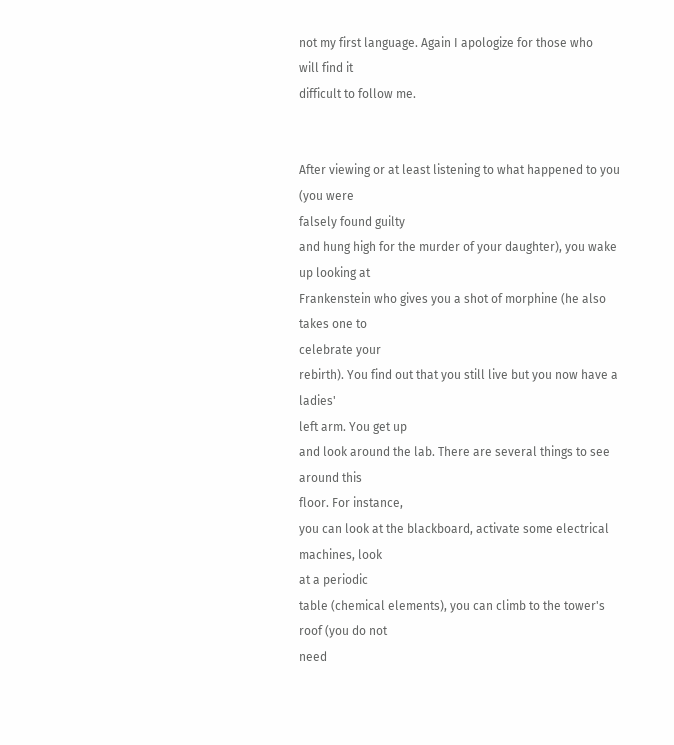not my first language. Again I apologize for those who
will find it
difficult to follow me.


After viewing or at least listening to what happened to you (you were
falsely found guilty
and hung high for the murder of your daughter), you wake up looking at
Frankenstein who gives you a shot of morphine (he also takes one to
celebrate your
rebirth). You find out that you still live but you now have a ladies'
left arm. You get up
and look around the lab. There are several things to see around this
floor. For instance,
you can look at the blackboard, activate some electrical machines, look
at a periodic
table (chemical elements), you can climb to the tower's roof (you do not
need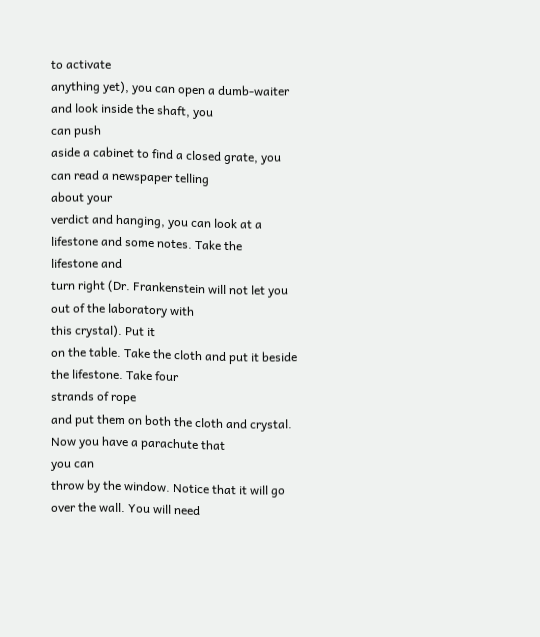to activate
anything yet), you can open a dumb-waiter and look inside the shaft, you
can push
aside a cabinet to find a closed grate, you can read a newspaper telling
about your
verdict and hanging, you can look at a lifestone and some notes. Take the
lifestone and
turn right (Dr. Frankenstein will not let you out of the laboratory with
this crystal). Put it
on the table. Take the cloth and put it beside the lifestone. Take four
strands of rope
and put them on both the cloth and crystal. Now you have a parachute that
you can
throw by the window. Notice that it will go over the wall. You will need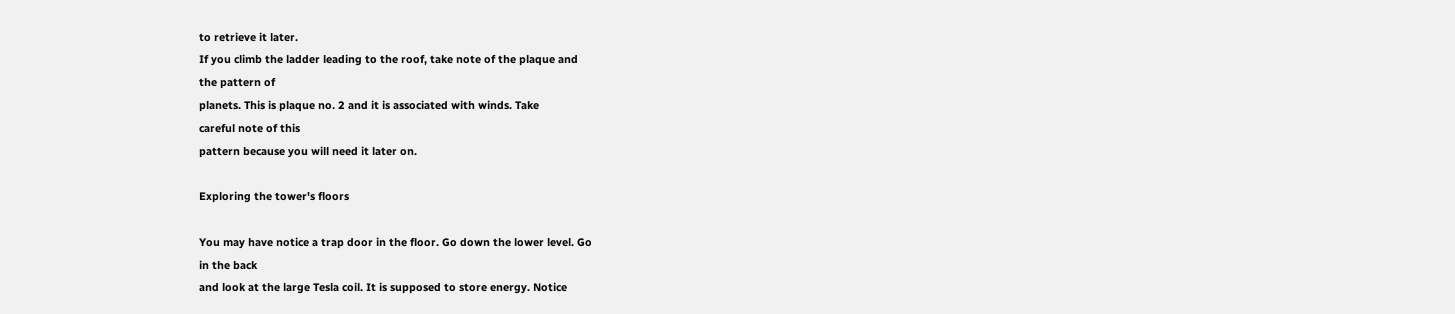to retrieve it later.
If you climb the ladder leading to the roof, take note of the plaque and
the pattern of
planets. This is plaque no. 2 and it is associated with winds. Take
careful note of this
pattern because you will need it later on.

Exploring the tower's floors

You may have notice a trap door in the floor. Go down the lower level. Go
in the back
and look at the large Tesla coil. It is supposed to store energy. Notice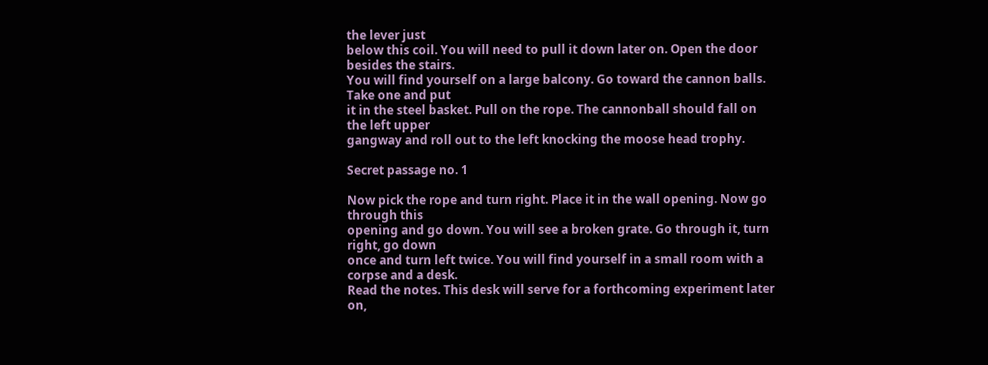the lever just
below this coil. You will need to pull it down later on. Open the door
besides the stairs.
You will find yourself on a large balcony. Go toward the cannon balls.
Take one and put
it in the steel basket. Pull on the rope. The cannonball should fall on
the left upper
gangway and roll out to the left knocking the moose head trophy.

Secret passage no. 1

Now pick the rope and turn right. Place it in the wall opening. Now go
through this
opening and go down. You will see a broken grate. Go through it, turn
right, go down
once and turn left twice. You will find yourself in a small room with a
corpse and a desk.
Read the notes. This desk will serve for a forthcoming experiment later
on,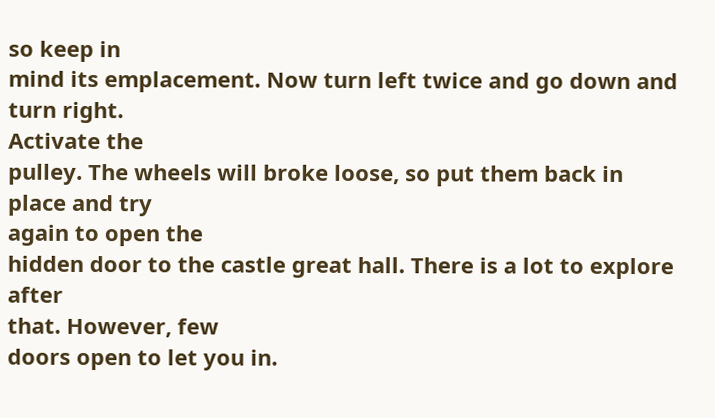so keep in
mind its emplacement. Now turn left twice and go down and turn right.
Activate the
pulley. The wheels will broke loose, so put them back in place and try
again to open the
hidden door to the castle great hall. There is a lot to explore after
that. However, few
doors open to let you in.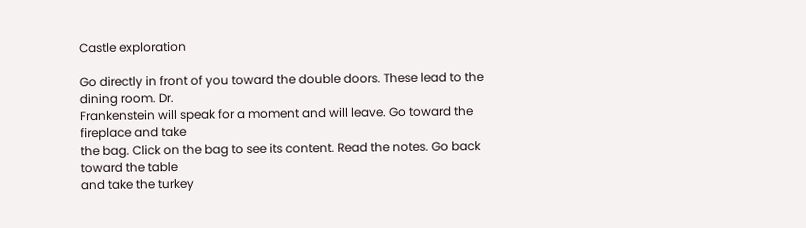Castle exploration

Go directly in front of you toward the double doors. These lead to the
dining room. Dr.
Frankenstein will speak for a moment and will leave. Go toward the
fireplace and take
the bag. Click on the bag to see its content. Read the notes. Go back
toward the table
and take the turkey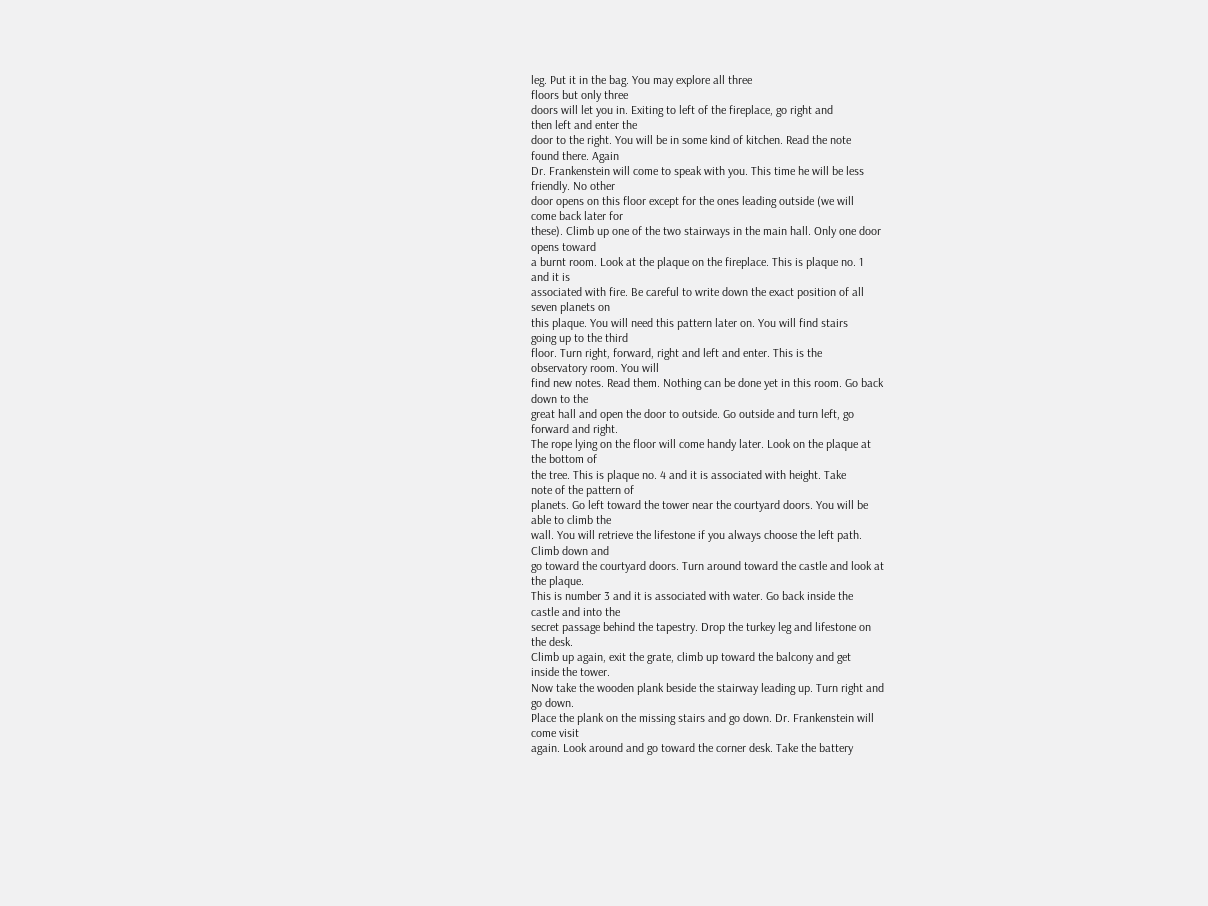leg. Put it in the bag. You may explore all three
floors but only three
doors will let you in. Exiting to left of the fireplace, go right and
then left and enter the
door to the right. You will be in some kind of kitchen. Read the note
found there. Again
Dr. Frankenstein will come to speak with you. This time he will be less
friendly. No other
door opens on this floor except for the ones leading outside (we will
come back later for
these). Climb up one of the two stairways in the main hall. Only one door
opens toward
a burnt room. Look at the plaque on the fireplace. This is plaque no. 1
and it is
associated with fire. Be careful to write down the exact position of all
seven planets on
this plaque. You will need this pattern later on. You will find stairs
going up to the third
floor. Turn right, forward, right and left and enter. This is the
observatory room. You will
find new notes. Read them. Nothing can be done yet in this room. Go back
down to the
great hall and open the door to outside. Go outside and turn left, go
forward and right.
The rope lying on the floor will come handy later. Look on the plaque at
the bottom of
the tree. This is plaque no. 4 and it is associated with height. Take
note of the pattern of
planets. Go left toward the tower near the courtyard doors. You will be
able to climb the
wall. You will retrieve the lifestone if you always choose the left path.
Climb down and
go toward the courtyard doors. Turn around toward the castle and look at
the plaque.
This is number 3 and it is associated with water. Go back inside the
castle and into the
secret passage behind the tapestry. Drop the turkey leg and lifestone on
the desk.
Climb up again, exit the grate, climb up toward the balcony and get
inside the tower.
Now take the wooden plank beside the stairway leading up. Turn right and
go down.
Place the plank on the missing stairs and go down. Dr. Frankenstein will
come visit
again. Look around and go toward the corner desk. Take the battery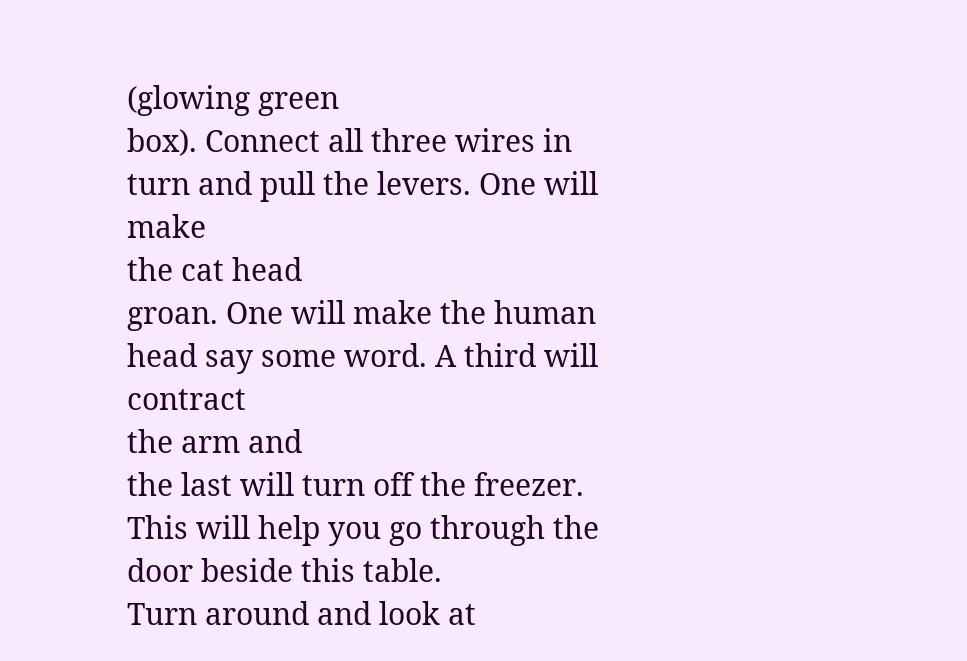(glowing green
box). Connect all three wires in turn and pull the levers. One will make
the cat head
groan. One will make the human head say some word. A third will contract
the arm and
the last will turn off the freezer. This will help you go through the
door beside this table.
Turn around and look at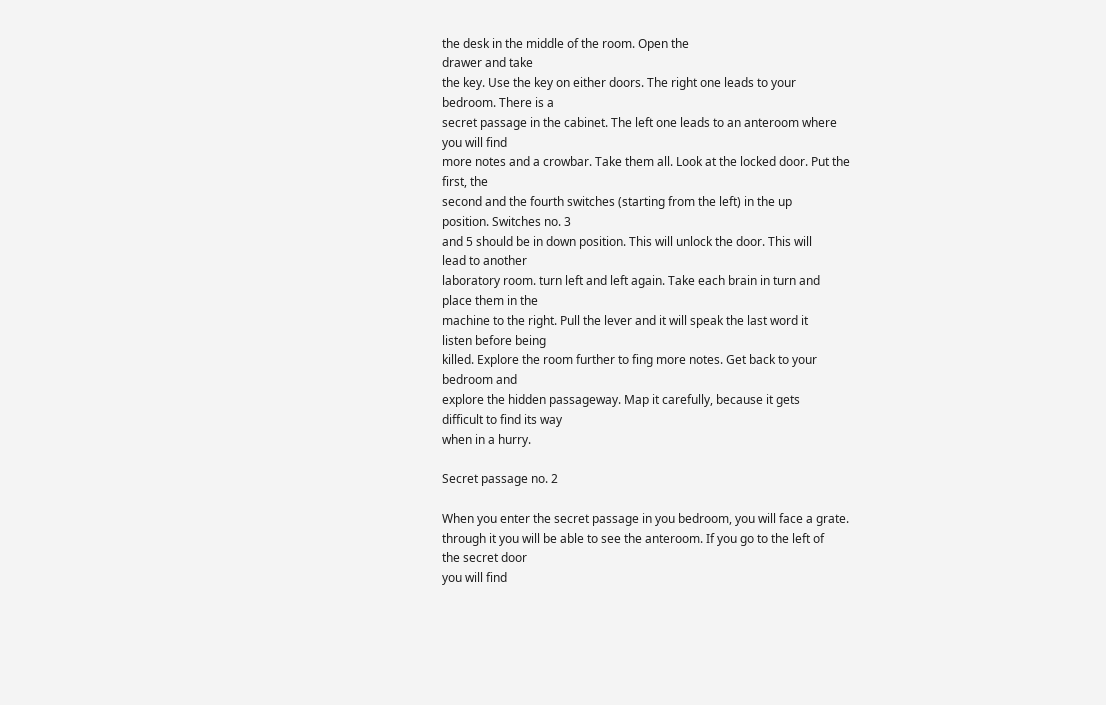the desk in the middle of the room. Open the
drawer and take
the key. Use the key on either doors. The right one leads to your
bedroom. There is a
secret passage in the cabinet. The left one leads to an anteroom where
you will find
more notes and a crowbar. Take them all. Look at the locked door. Put the
first, the
second and the fourth switches (starting from the left) in the up
position. Switches no. 3
and 5 should be in down position. This will unlock the door. This will
lead to another
laboratory room. turn left and left again. Take each brain in turn and
place them in the
machine to the right. Pull the lever and it will speak the last word it
listen before being
killed. Explore the room further to fing more notes. Get back to your
bedroom and
explore the hidden passageway. Map it carefully, because it gets
difficult to find its way
when in a hurry.

Secret passage no. 2

When you enter the secret passage in you bedroom, you will face a grate.
through it you will be able to see the anteroom. If you go to the left of
the secret door
you will find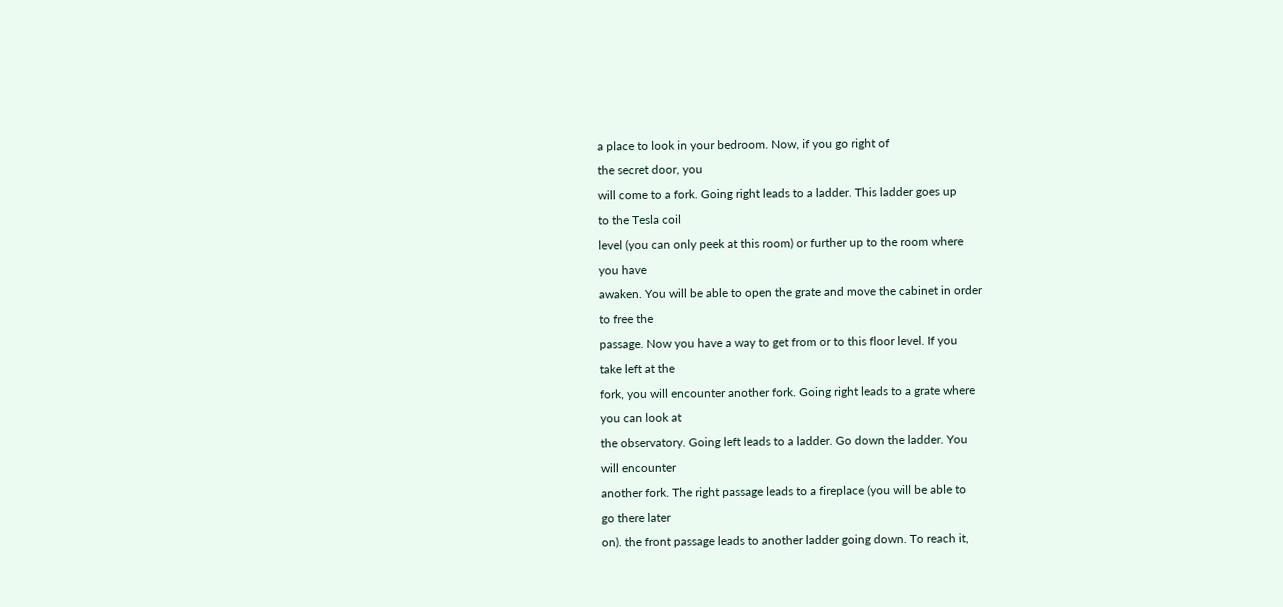a place to look in your bedroom. Now, if you go right of
the secret door, you
will come to a fork. Going right leads to a ladder. This ladder goes up
to the Tesla coil
level (you can only peek at this room) or further up to the room where
you have
awaken. You will be able to open the grate and move the cabinet in order
to free the
passage. Now you have a way to get from or to this floor level. If you
take left at the
fork, you will encounter another fork. Going right leads to a grate where
you can look at
the observatory. Going left leads to a ladder. Go down the ladder. You
will encounter
another fork. The right passage leads to a fireplace (you will be able to
go there later
on). the front passage leads to another ladder going down. To reach it,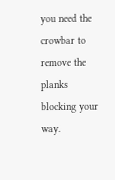you need the
crowbar to remove the planks blocking your way.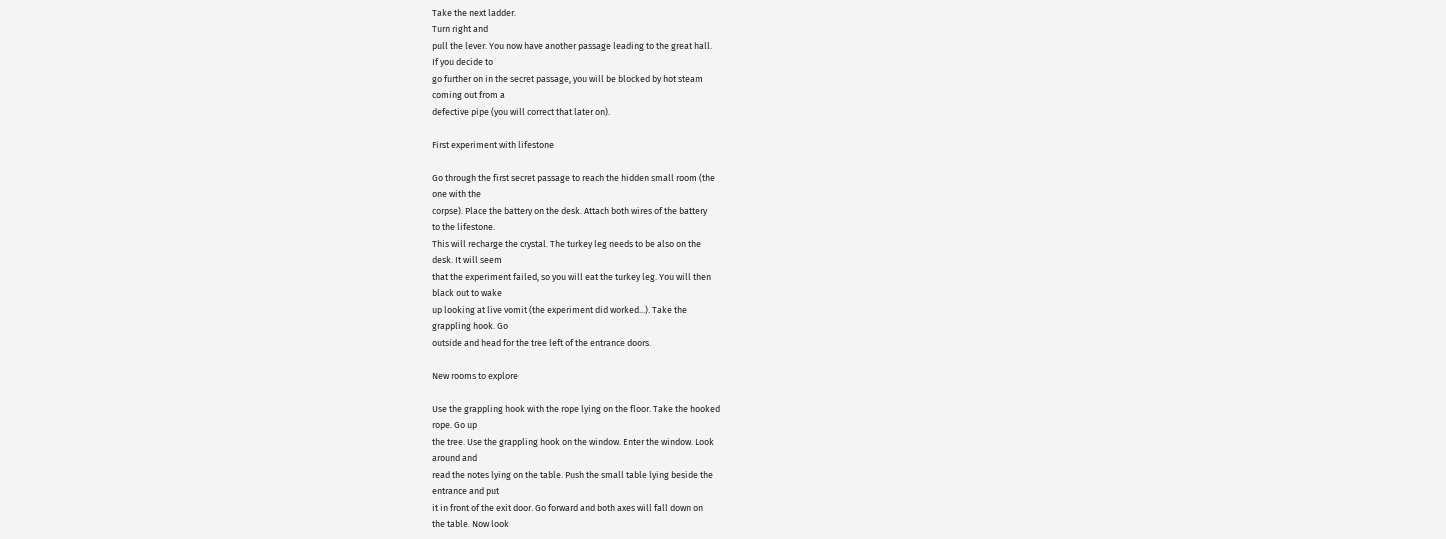Take the next ladder.
Turn right and
pull the lever. You now have another passage leading to the great hall.
If you decide to
go further on in the secret passage, you will be blocked by hot steam
coming out from a
defective pipe (you will correct that later on).

First experiment with lifestone

Go through the first secret passage to reach the hidden small room (the
one with the
corpse). Place the battery on the desk. Attach both wires of the battery
to the lifestone.
This will recharge the crystal. The turkey leg needs to be also on the
desk. It will seem
that the experiment failed, so you will eat the turkey leg. You will then
black out to wake
up looking at live vomit (the experiment did worked...). Take the
grappling hook. Go
outside and head for the tree left of the entrance doors.

New rooms to explore

Use the grappling hook with the rope lying on the floor. Take the hooked
rope. Go up
the tree. Use the grappling hook on the window. Enter the window. Look
around and
read the notes lying on the table. Push the small table lying beside the
entrance and put
it in front of the exit door. Go forward and both axes will fall down on
the table. Now look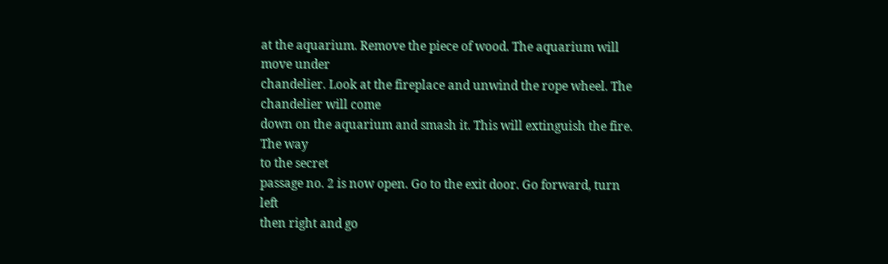at the aquarium. Remove the piece of wood. The aquarium will move under
chandelier. Look at the fireplace and unwind the rope wheel. The
chandelier will come
down on the aquarium and smash it. This will extinguish the fire. The way
to the secret
passage no. 2 is now open. Go to the exit door. Go forward, turn left
then right and go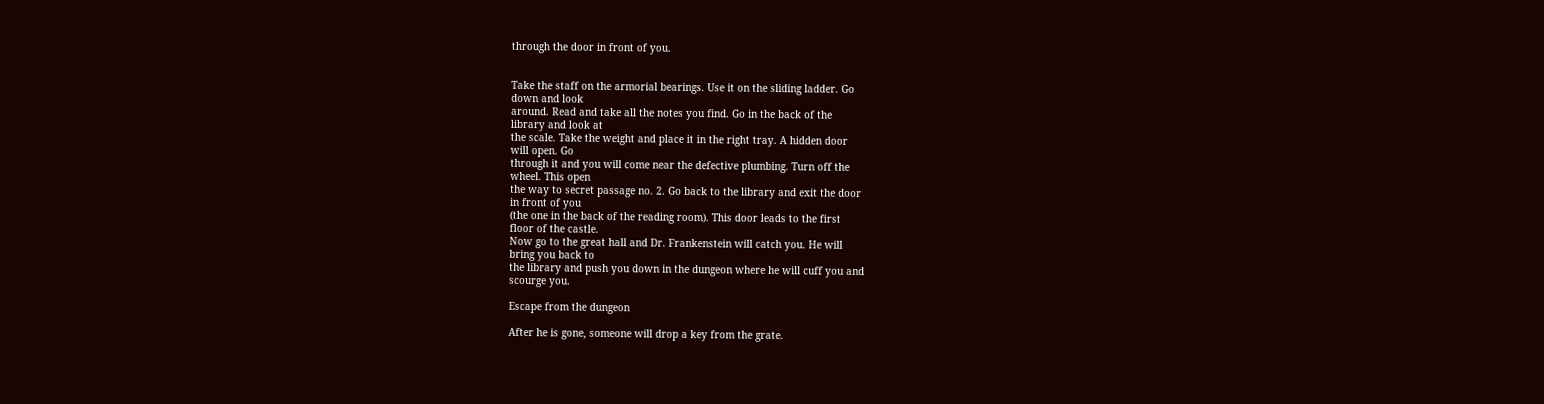through the door in front of you.


Take the staff on the armorial bearings. Use it on the sliding ladder. Go
down and look
around. Read and take all the notes you find. Go in the back of the
library and look at
the scale. Take the weight and place it in the right tray. A hidden door
will open. Go
through it and you will come near the defective plumbing. Turn off the
wheel. This open
the way to secret passage no. 2. Go back to the library and exit the door
in front of you
(the one in the back of the reading room). This door leads to the first
floor of the castle.
Now go to the great hall and Dr. Frankenstein will catch you. He will
bring you back to
the library and push you down in the dungeon where he will cuff you and
scourge you.

Escape from the dungeon

After he is gone, someone will drop a key from the grate.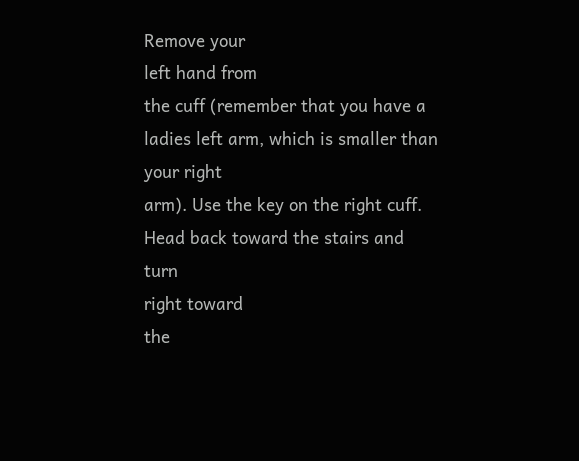Remove your
left hand from
the cuff (remember that you have a ladies left arm, which is smaller than
your right
arm). Use the key on the right cuff. Head back toward the stairs and turn
right toward
the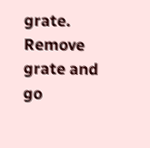grate. Remove grate and go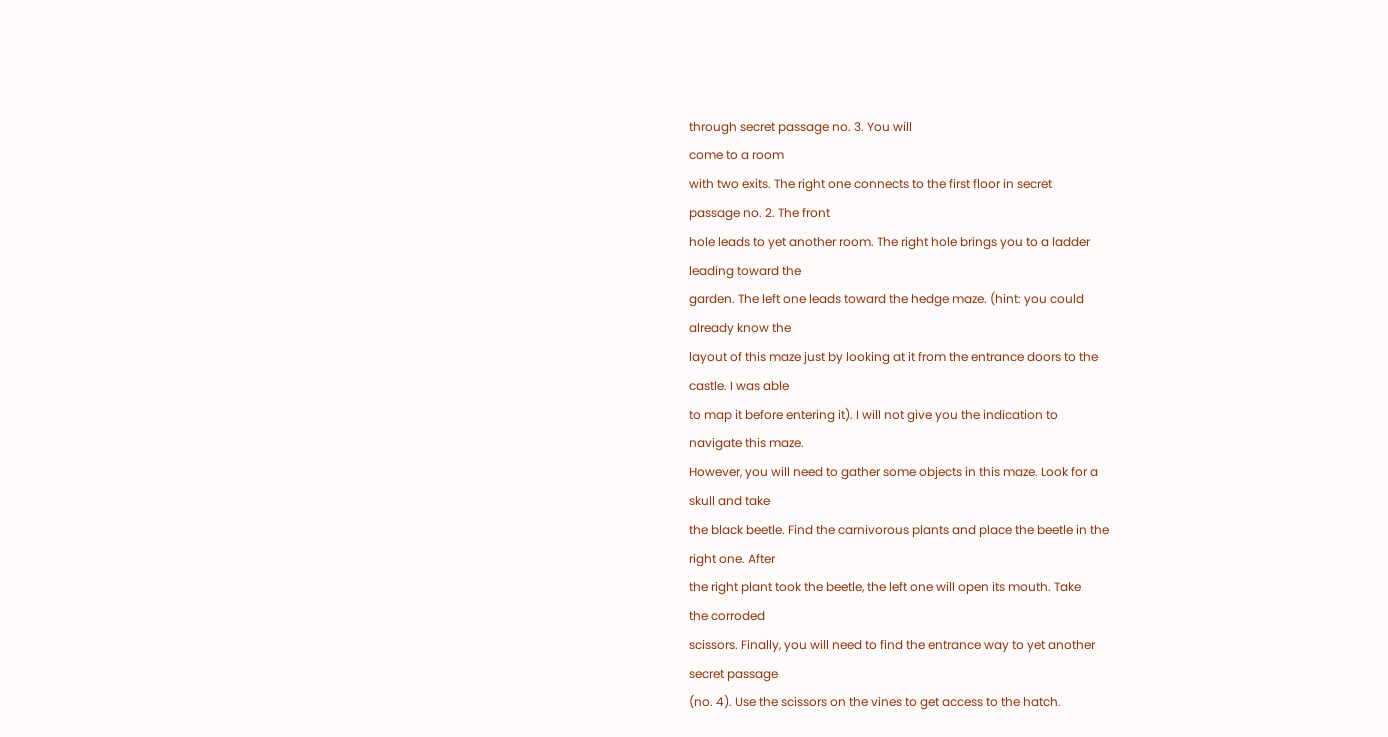through secret passage no. 3. You will
come to a room
with two exits. The right one connects to the first floor in secret
passage no. 2. The front
hole leads to yet another room. The right hole brings you to a ladder
leading toward the
garden. The left one leads toward the hedge maze. (hint: you could
already know the
layout of this maze just by looking at it from the entrance doors to the
castle. I was able
to map it before entering it). I will not give you the indication to
navigate this maze.
However, you will need to gather some objects in this maze. Look for a
skull and take
the black beetle. Find the carnivorous plants and place the beetle in the
right one. After
the right plant took the beetle, the left one will open its mouth. Take
the corroded
scissors. Finally, you will need to find the entrance way to yet another
secret passage
(no. 4). Use the scissors on the vines to get access to the hatch.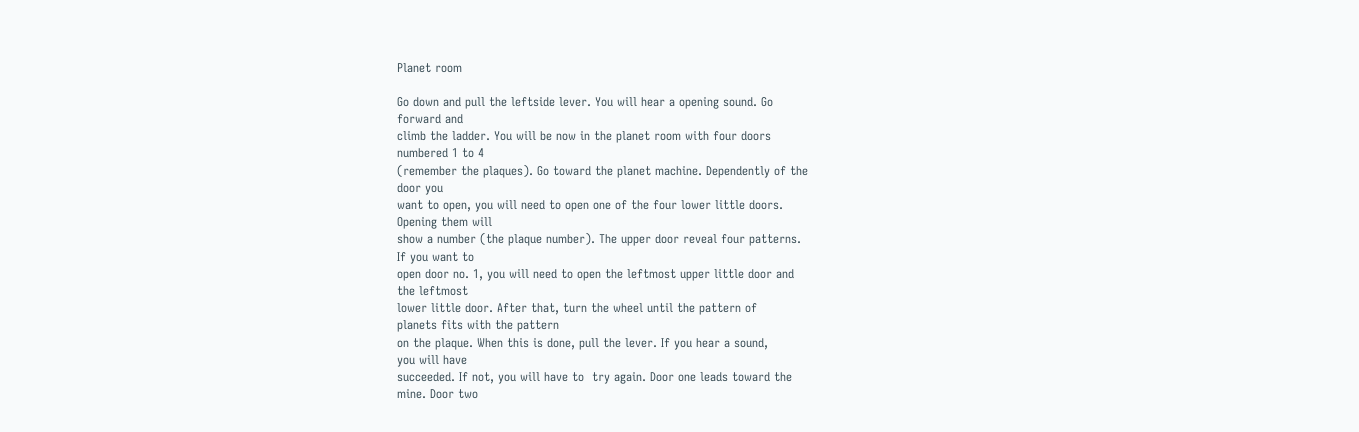Planet room

Go down and pull the leftside lever. You will hear a opening sound. Go
forward and
climb the ladder. You will be now in the planet room with four doors
numbered 1 to 4
(remember the plaques). Go toward the planet machine. Dependently of the
door you
want to open, you will need to open one of the four lower little doors.
Opening them will
show a number (the plaque number). The upper door reveal four patterns.
If you want to
open door no. 1, you will need to open the leftmost upper little door and
the leftmost
lower little door. After that, turn the wheel until the pattern of
planets fits with the pattern
on the plaque. When this is done, pull the lever. If you hear a sound,
you will have
succeeded. If not, you will have to  try again. Door one leads toward the
mine. Door two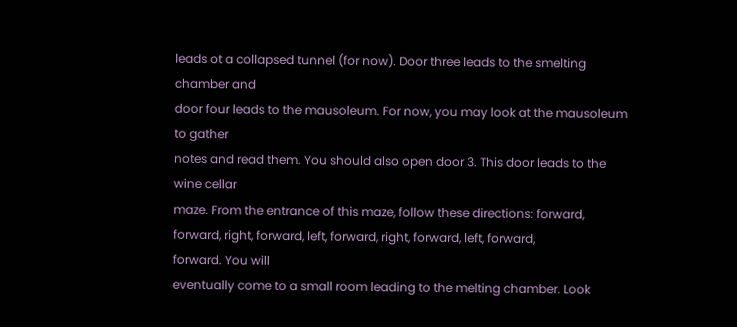leads ot a collapsed tunnel (for now). Door three leads to the smelting
chamber and
door four leads to the mausoleum. For now, you may look at the mausoleum
to gather
notes and read them. You should also open door 3. This door leads to the
wine cellar
maze. From the entrance of this maze, follow these directions: forward,
forward, right, forward, left, forward, right, forward, left, forward,
forward. You will
eventually come to a small room leading to the melting chamber. Look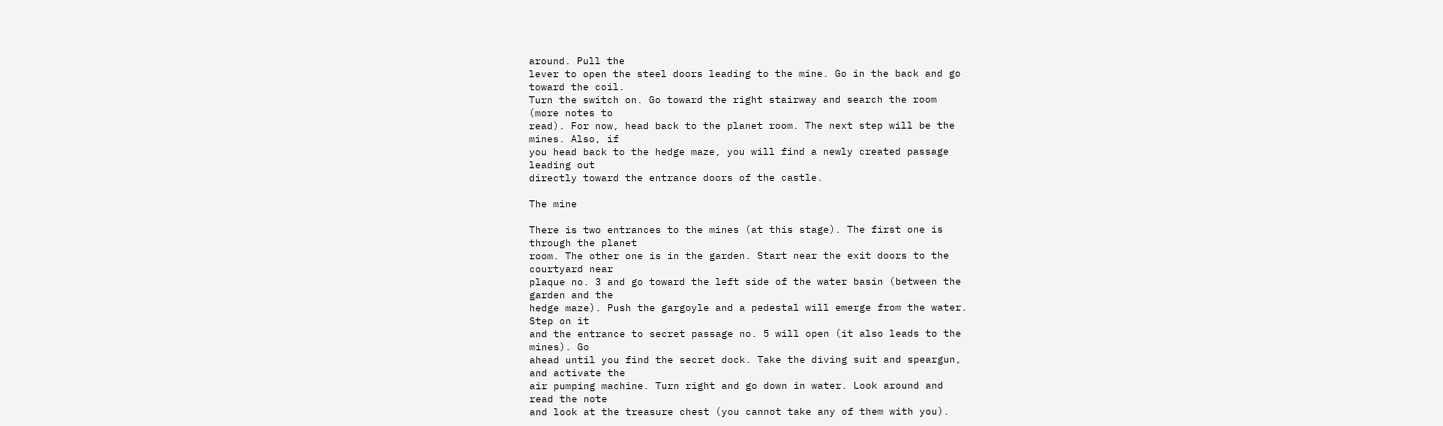around. Pull the
lever to open the steel doors leading to the mine. Go in the back and go
toward the coil.
Turn the switch on. Go toward the right stairway and search the room
(more notes to
read). For now, head back to the planet room. The next step will be the
mines. Also, if
you head back to the hedge maze, you will find a newly created passage
leading out
directly toward the entrance doors of the castle.

The mine

There is two entrances to the mines (at this stage). The first one is
through the planet
room. The other one is in the garden. Start near the exit doors to the
courtyard near
plaque no. 3 and go toward the left side of the water basin (between the
garden and the
hedge maze). Push the gargoyle and a pedestal will emerge from the water.
Step on it
and the entrance to secret passage no. 5 will open (it also leads to the
mines). Go
ahead until you find the secret dock. Take the diving suit and speargun,
and activate the
air pumping machine. Turn right and go down in water. Look around and
read the note
and look at the treasure chest (you cannot take any of them with you).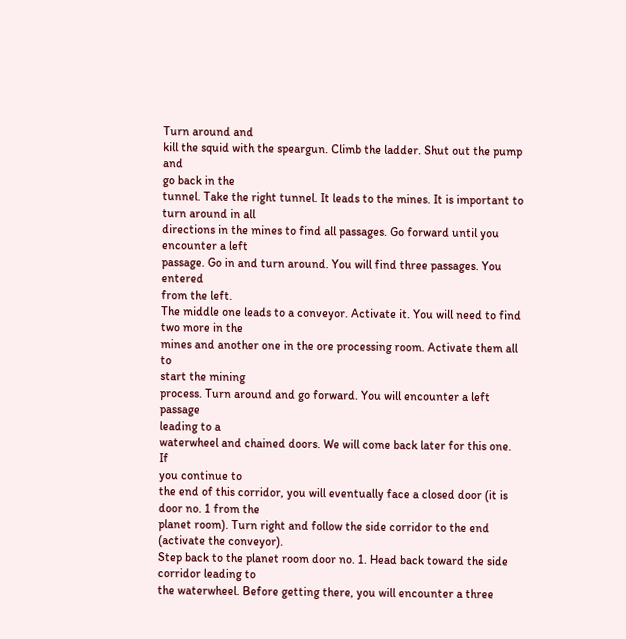Turn around and
kill the squid with the speargun. Climb the ladder. Shut out the pump and
go back in the
tunnel. Take the right tunnel. It leads to the mines. It is important to
turn around in all
directions in the mines to find all passages. Go forward until you
encounter a left
passage. Go in and turn around. You will find three passages. You entered
from the left.
The middle one leads to a conveyor. Activate it. You will need to find
two more in the
mines and another one in the ore processing room. Activate them all to
start the mining
process. Turn around and go forward. You will encounter a left passage
leading to a
waterwheel and chained doors. We will come back later for this one. If
you continue to
the end of this corridor, you will eventually face a closed door (it is
door no. 1 from the
planet room). Turn right and follow the side corridor to the end
(activate the conveyor).
Step back to the planet room door no. 1. Head back toward the side
corridor leading to
the waterwheel. Before getting there, you will encounter a three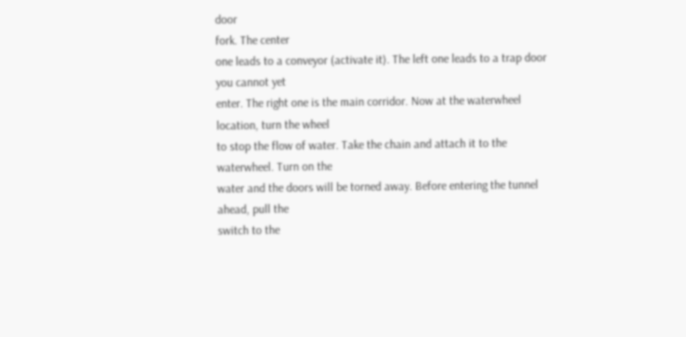door
fork. The center
one leads to a conveyor (activate it). The left one leads to a trap door
you cannot yet
enter. The right one is the main corridor. Now at the waterwheel
location, turn the wheel
to stop the flow of water. Take the chain and attach it to the
waterwheel. Turn on the
water and the doors will be torned away. Before entering the tunnel
ahead, pull the
switch to the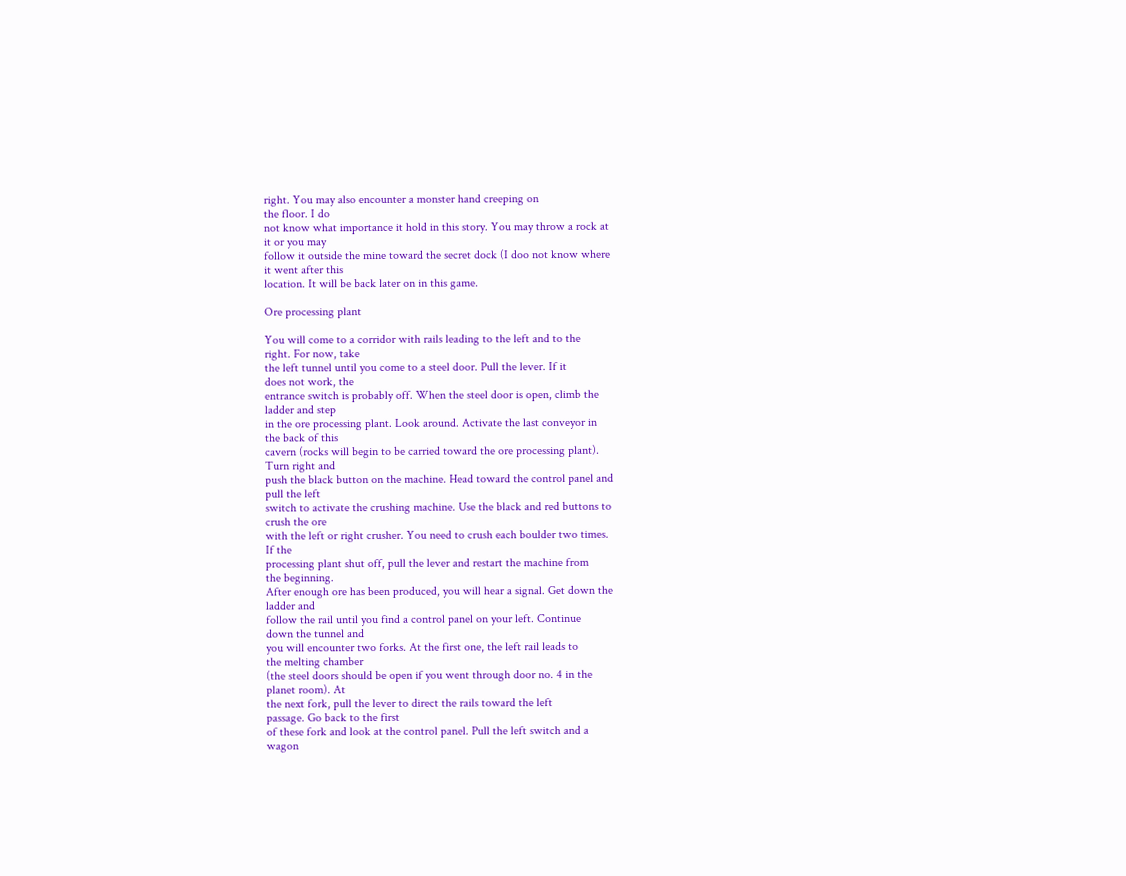right. You may also encounter a monster hand creeping on
the floor. I do
not know what importance it hold in this story. You may throw a rock at
it or you may
follow it outside the mine toward the secret dock (I doo not know where
it went after this
location. It will be back later on in this game.

Ore processing plant

You will come to a corridor with rails leading to the left and to the
right. For now, take
the left tunnel until you come to a steel door. Pull the lever. If it
does not work, the
entrance switch is probably off. When the steel door is open, climb the
ladder and step
in the ore processing plant. Look around. Activate the last conveyor in
the back of this
cavern (rocks will begin to be carried toward the ore processing plant).
Turn right and
push the black button on the machine. Head toward the control panel and
pull the left
switch to activate the crushing machine. Use the black and red buttons to
crush the ore
with the left or right crusher. You need to crush each boulder two times.
If the
processing plant shut off, pull the lever and restart the machine from
the beginning.
After enough ore has been produced, you will hear a signal. Get down the
ladder and
follow the rail until you find a control panel on your left. Continue
down the tunnel and
you will encounter two forks. At the first one, the left rail leads to
the melting chamber
(the steel doors should be open if you went through door no. 4 in the
planet room). At
the next fork, pull the lever to direct the rails toward the left
passage. Go back to the first
of these fork and look at the control panel. Pull the left switch and a
wagon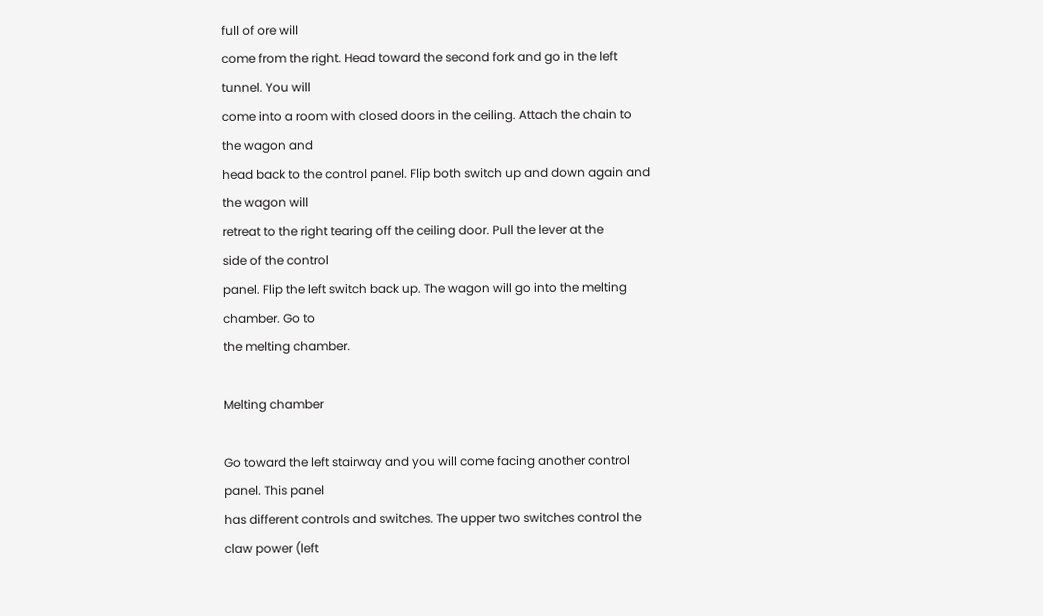full of ore will
come from the right. Head toward the second fork and go in the left
tunnel. You will
come into a room with closed doors in the ceiling. Attach the chain to
the wagon and
head back to the control panel. Flip both switch up and down again and
the wagon will
retreat to the right tearing off the ceiling door. Pull the lever at the
side of the control
panel. Flip the left switch back up. The wagon will go into the melting
chamber. Go to
the melting chamber.

Melting chamber

Go toward the left stairway and you will come facing another control
panel. This panel
has different controls and switches. The upper two switches control the
claw power (left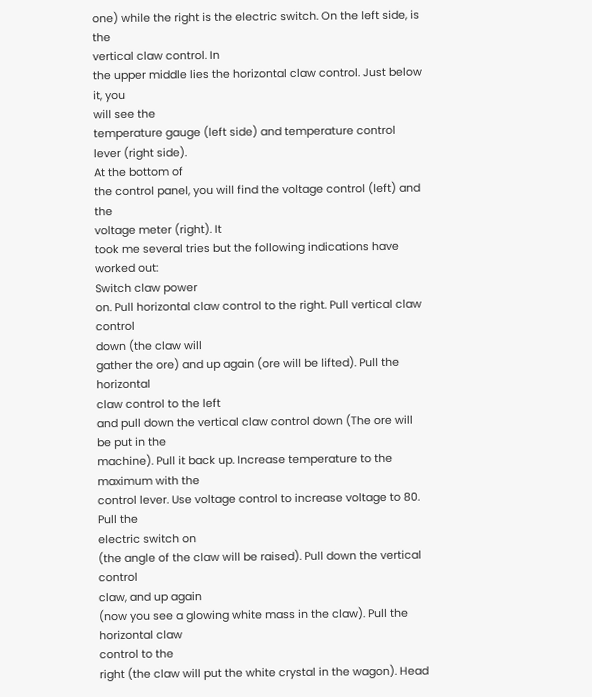one) while the right is the electric switch. On the left side, is the
vertical claw control. In
the upper middle lies the horizontal claw control. Just below it, you
will see the
temperature gauge (left side) and temperature control lever (right side).
At the bottom of
the control panel, you will find the voltage control (left) and the
voltage meter (right). It
took me several tries but the following indications have worked out:
Switch claw power
on. Pull horizontal claw control to the right. Pull vertical claw control
down (the claw will
gather the ore) and up again (ore will be lifted). Pull the horizontal
claw control to the left
and pull down the vertical claw control down (The ore will be put in the
machine). Pull it back up. Increase temperature to the maximum with the
control lever. Use voltage control to increase voltage to 80. Pull the
electric switch on
(the angle of the claw will be raised). Pull down the vertical control
claw, and up again
(now you see a glowing white mass in the claw). Pull the horizontal claw
control to the
right (the claw will put the white crystal in the wagon). Head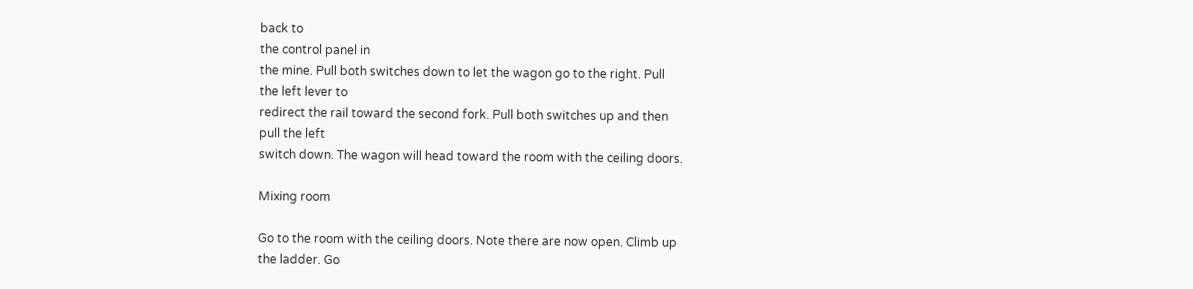back to
the control panel in
the mine. Pull both switches down to let the wagon go to the right. Pull
the left lever to
redirect the rail toward the second fork. Pull both switches up and then
pull the left
switch down. The wagon will head toward the room with the ceiling doors.

Mixing room

Go to the room with the ceiling doors. Note there are now open. Climb up
the ladder. Go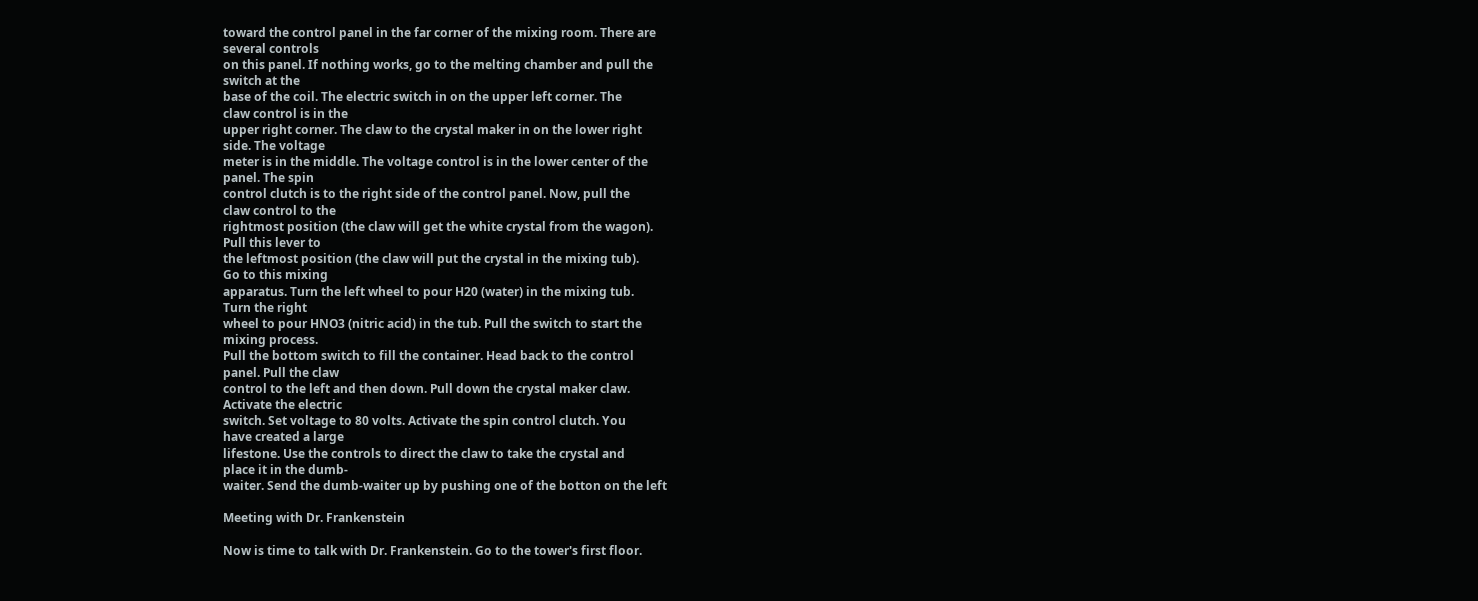toward the control panel in the far corner of the mixing room. There are
several controls
on this panel. If nothing works, go to the melting chamber and pull the
switch at the
base of the coil. The electric switch in on the upper left corner. The
claw control is in the
upper right corner. The claw to the crystal maker in on the lower right
side. The voltage
meter is in the middle. The voltage control is in the lower center of the
panel. The spin
control clutch is to the right side of the control panel. Now, pull the
claw control to the
rightmost position (the claw will get the white crystal from the wagon).
Pull this lever to
the leftmost position (the claw will put the crystal in the mixing tub).
Go to this mixing
apparatus. Turn the left wheel to pour H20 (water) in the mixing tub.
Turn the right
wheel to pour HNO3 (nitric acid) in the tub. Pull the switch to start the
mixing process.
Pull the bottom switch to fill the container. Head back to the control
panel. Pull the claw
control to the left and then down. Pull down the crystal maker claw.
Activate the electric
switch. Set voltage to 80 volts. Activate the spin control clutch. You
have created a large
lifestone. Use the controls to direct the claw to take the crystal and
place it in the dumb-
waiter. Send the dumb-waiter up by pushing one of the botton on the left

Meeting with Dr. Frankenstein

Now is time to talk with Dr. Frankenstein. Go to the tower's first floor.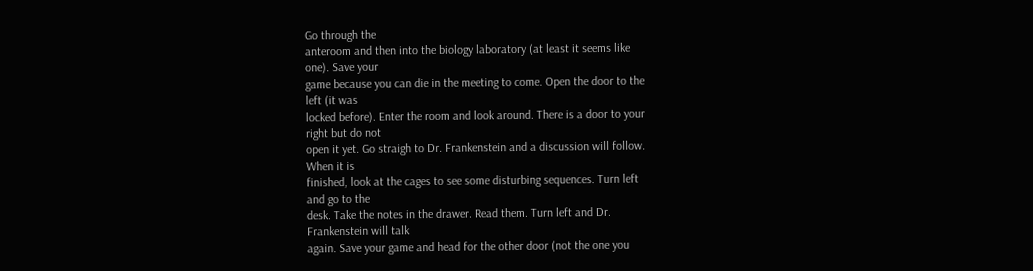Go through the
anteroom and then into the biology laboratory (at least it seems like
one). Save your
game because you can die in the meeting to come. Open the door to the
left (it was
locked before). Enter the room and look around. There is a door to your
right but do not
open it yet. Go straigh to Dr. Frankenstein and a discussion will follow.
When it is
finished, look at the cages to see some disturbing sequences. Turn left
and go to the
desk. Take the notes in the drawer. Read them. Turn left and Dr.
Frankenstein will talk
again. Save your game and head for the other door (not the one you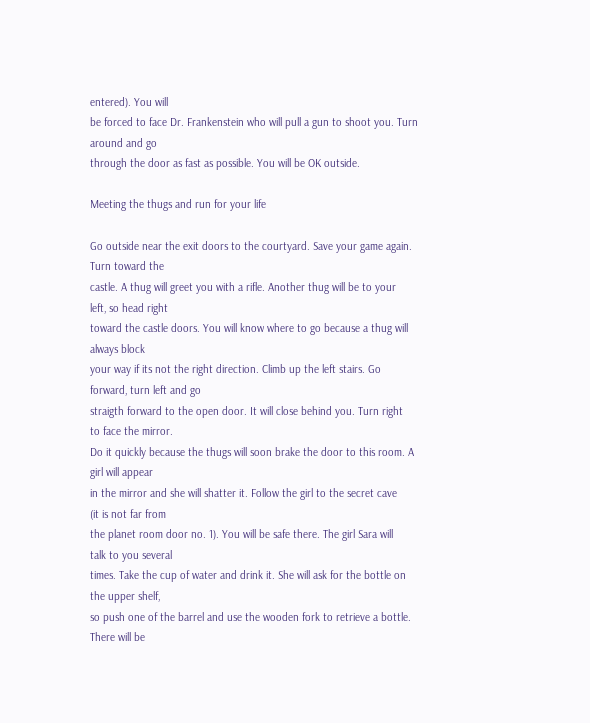entered). You will
be forced to face Dr. Frankenstein who will pull a gun to shoot you. Turn
around and go
through the door as fast as possible. You will be OK outside.

Meeting the thugs and run for your life

Go outside near the exit doors to the courtyard. Save your game again.
Turn toward the
castle. A thug will greet you with a rifle. Another thug will be to your
left, so head right
toward the castle doors. You will know where to go because a thug will
always block
your way if its not the right direction. Climb up the left stairs. Go
forward, turn left and go
straigth forward to the open door. It will close behind you. Turn right
to face the mirror.
Do it quickly because the thugs will soon brake the door to this room. A
girl will appear
in the mirror and she will shatter it. Follow the girl to the secret cave
(it is not far from
the planet room door no. 1). You will be safe there. The girl Sara will
talk to you several
times. Take the cup of water and drink it. She will ask for the bottle on
the upper shelf,
so push one of the barrel and use the wooden fork to retrieve a bottle.
There will be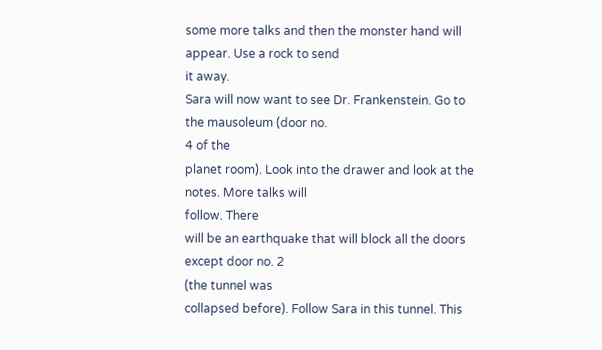some more talks and then the monster hand will appear. Use a rock to send
it away.
Sara will now want to see Dr. Frankenstein. Go to the mausoleum (door no.
4 of the
planet room). Look into the drawer and look at the notes. More talks will
follow. There
will be an earthquake that will block all the doors except door no. 2
(the tunnel was
collapsed before). Follow Sara in this tunnel. This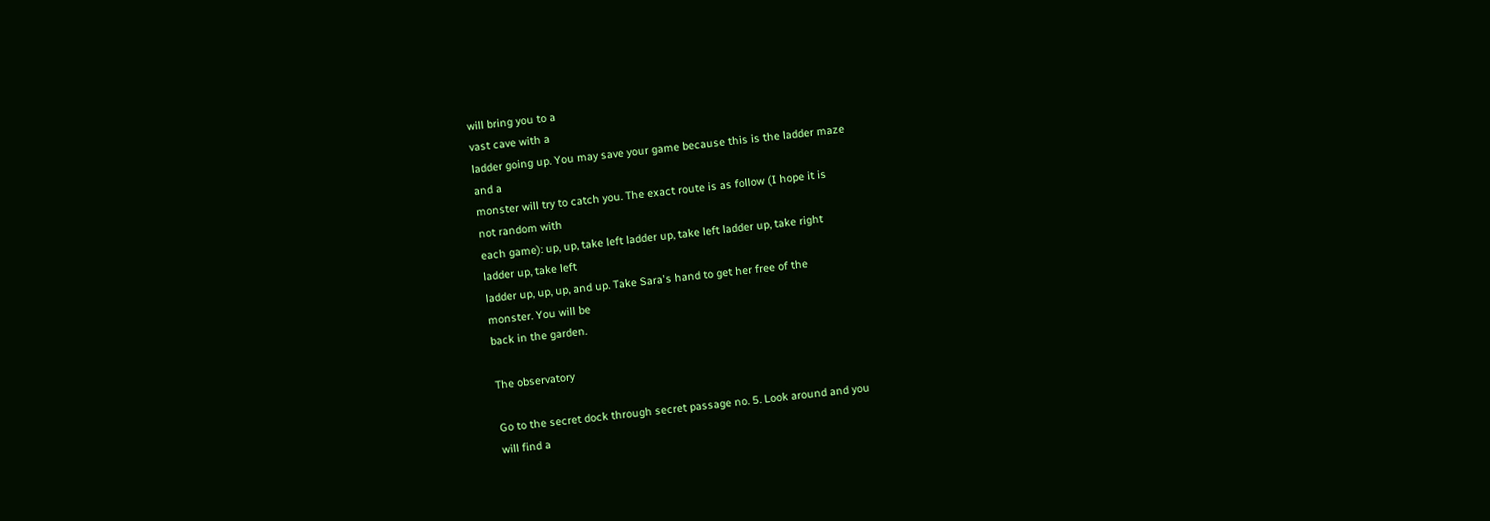will bring you to a
vast cave with a
ladder going up. You may save your game because this is the ladder maze
and a
monster will try to catch you. The exact route is as follow (I hope it is
not random with
each game): up, up, take left ladder up, take left ladder up, take right
ladder up, take left
ladder up, up, up, and up. Take Sara's hand to get her free of the
monster. You will be
back in the garden.

The observatory

Go to the secret dock through secret passage no. 5. Look around and you
will find a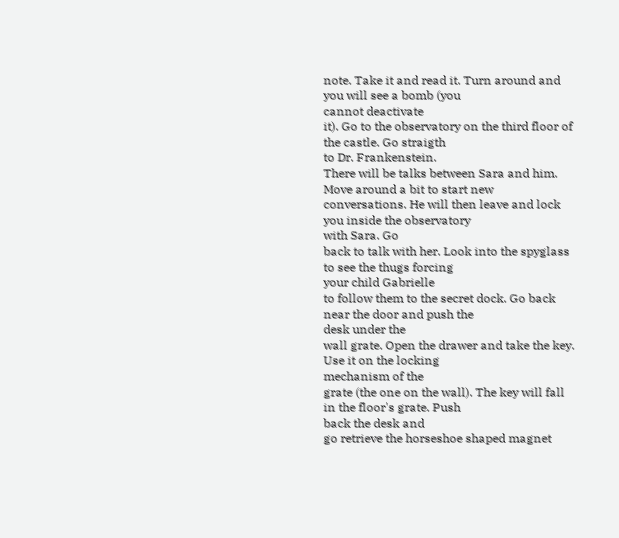note. Take it and read it. Turn around and you will see a bomb (you
cannot deactivate
it). Go to the observatory on the third floor of the castle. Go straigth
to Dr. Frankenstein.
There will be talks between Sara and him. Move around a bit to start new
conversations. He will then leave and lock you inside the observatory
with Sara. Go
back to talk with her. Look into the spyglass to see the thugs forcing
your child Gabrielle
to follow them to the secret dock. Go back near the door and push the
desk under the
wall grate. Open the drawer and take the key. Use it on the locking
mechanism of the
grate (the one on the wall). The key will fall in the floor's grate. Push
back the desk and
go retrieve the horseshoe shaped magnet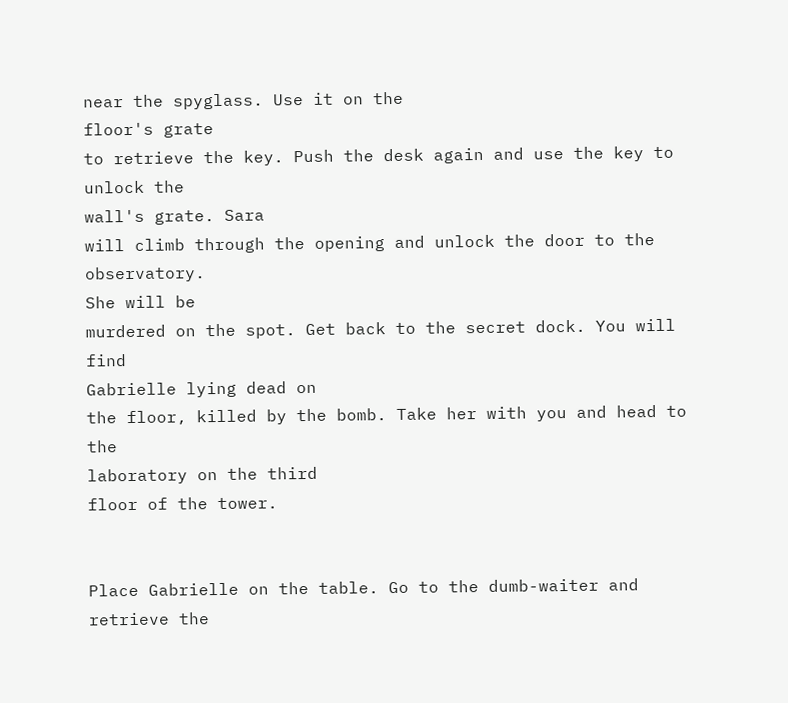near the spyglass. Use it on the
floor's grate
to retrieve the key. Push the desk again and use the key to unlock the
wall's grate. Sara
will climb through the opening and unlock the door to the observatory.
She will be
murdered on the spot. Get back to the secret dock. You will find
Gabrielle lying dead on
the floor, killed by the bomb. Take her with you and head to the
laboratory on the third
floor of the tower.


Place Gabrielle on the table. Go to the dumb-waiter and retrieve the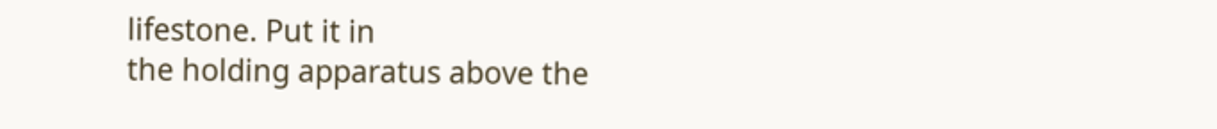lifestone. Put it in
the holding apparatus above the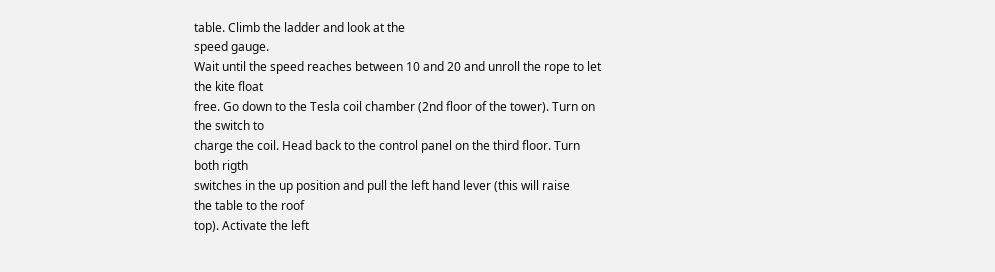table. Climb the ladder and look at the
speed gauge.
Wait until the speed reaches between 10 and 20 and unroll the rope to let
the kite float
free. Go down to the Tesla coil chamber (2nd floor of the tower). Turn on
the switch to
charge the coil. Head back to the control panel on the third floor. Turn
both rigth
switches in the up position and pull the left hand lever (this will raise
the table to the roof
top). Activate the left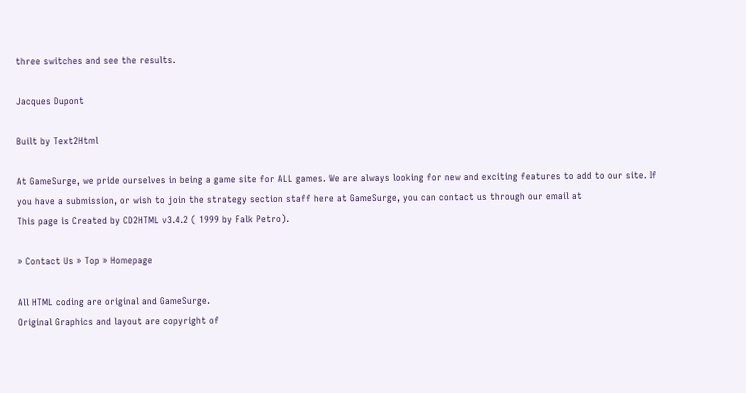three switches and see the results.

Jacques Dupont

Built by Text2Html

At GameSurge, we pride ourselves in being a game site for ALL games. We are always looking for new and exciting features to add to our site. If you have a submission, or wish to join the strategy section staff here at GameSurge, you can contact us through our email at
This page is Created by CD2HTML v3.4.2 ( 1999 by Falk Petro).

» Contact Us » Top » Homepage

All HTML coding are original and GameSurge.
Original Graphics and layout are copyright of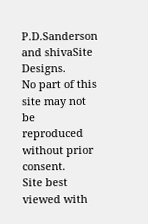P.D.Sanderson and shivaSite Designs.
No part of this site may not be reproduced without prior consent.
Site best viewed with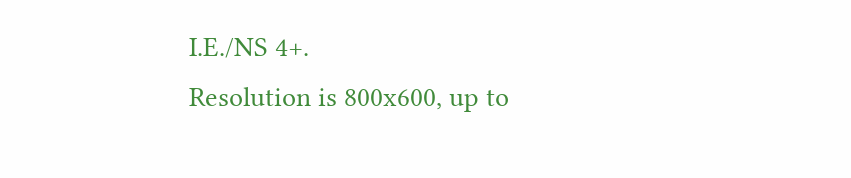I.E./NS 4+.
Resolution is 800x600, up to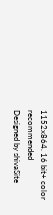1152x864. 16 bit+ color recommended
Designed by shivaSite